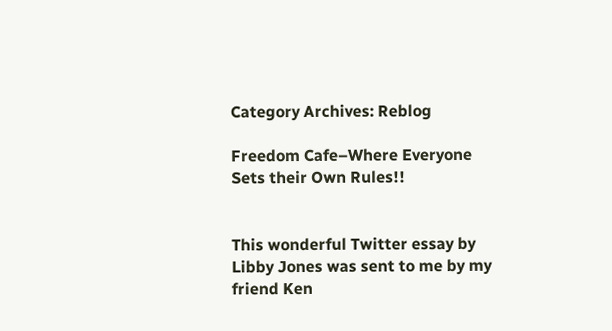Category Archives: Reblog

Freedom Cafe–Where Everyone Sets their Own Rules!!


This wonderful Twitter essay by Libby Jones was sent to me by my friend Ken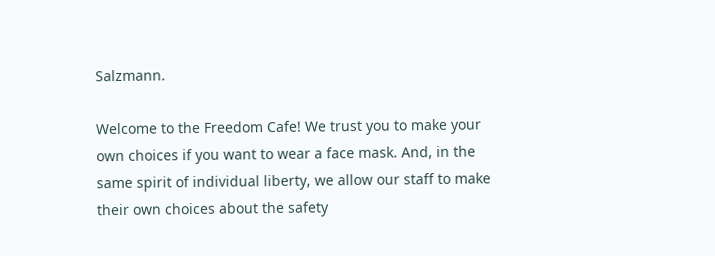Salzmann.

Welcome to the Freedom Cafe! We trust you to make your own choices if you want to wear a face mask. And, in the same spirit of individual liberty, we allow our staff to make their own choices about the safety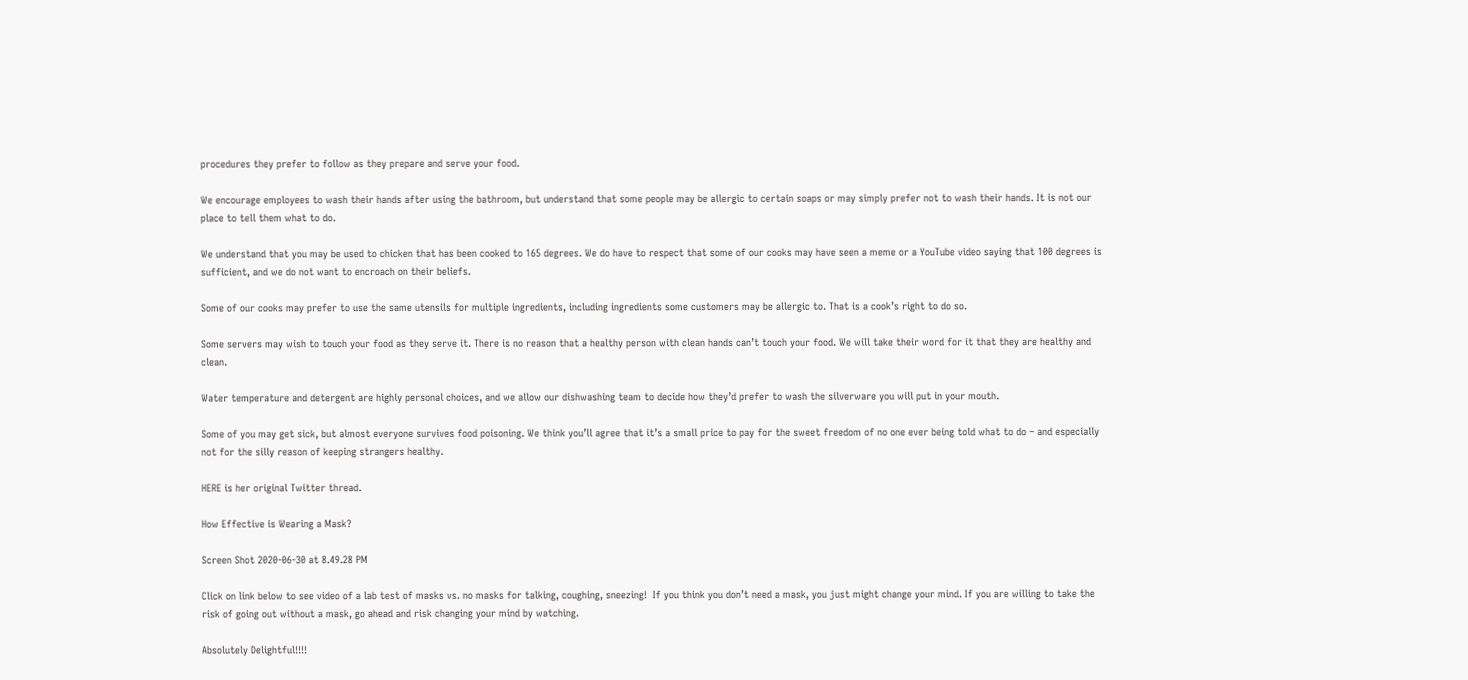procedures they prefer to follow as they prepare and serve your food.

We encourage employees to wash their hands after using the bathroom, but understand that some people may be allergic to certain soaps or may simply prefer not to wash their hands. It is not our place to tell them what to do.

We understand that you may be used to chicken that has been cooked to 165 degrees. We do have to respect that some of our cooks may have seen a meme or a YouTube video saying that 100 degrees is sufficient, and we do not want to encroach on their beliefs.

Some of our cooks may prefer to use the same utensils for multiple ingredients, including ingredients some customers may be allergic to. That is a cook’s right to do so.

Some servers may wish to touch your food as they serve it. There is no reason that a healthy person with clean hands can’t touch your food. We will take their word for it that they are healthy and clean.

Water temperature and detergent are highly personal choices, and we allow our dishwashing team to decide how they’d prefer to wash the silverware you will put in your mouth.

Some of you may get sick, but almost everyone survives food poisoning. We think you’ll agree that it’s a small price to pay for the sweet freedom of no one ever being told what to do – and especially not for the silly reason of keeping strangers healthy.

HERE is her original Twitter thread.

How Effective is Wearing a Mask?

Screen Shot 2020-06-30 at 8.49.28 PM

Click on link below to see video of a lab test of masks vs. no masks for talking, coughing, sneezing!  If you think you don’t need a mask, you just might change your mind. If you are willing to take the risk of going out without a mask, go ahead and risk changing your mind by watching.

Absolutely Delightful!!!!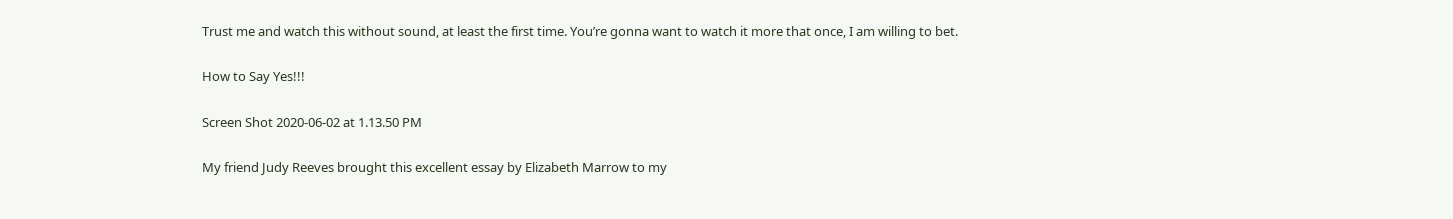Trust me and watch this without sound, at least the first time. You’re gonna want to watch it more that once, I am willing to bet.

How to Say Yes!!!

Screen Shot 2020-06-02 at 1.13.50 PM

My friend Judy Reeves brought this excellent essay by Elizabeth Marrow to my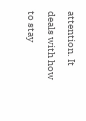attention. It deals with how to stay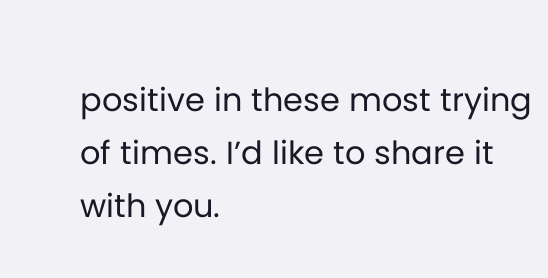positive in these most trying of times. I’d like to share it with you.